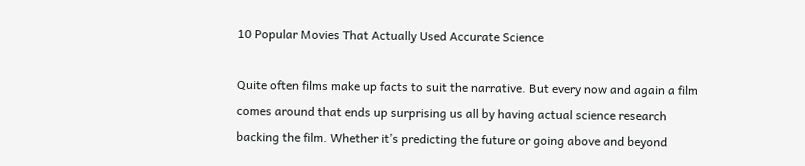10 Popular Movies That Actually Used Accurate Science

Quite often films make up facts to suit the narrative. But every now and again a film comes around that ends up surprising us all by having actual science research backing the film. Whether it’s predicting the future or going above and beyond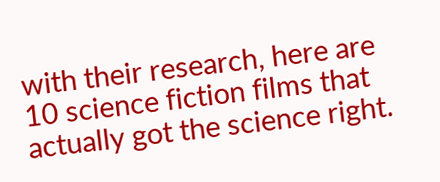with their research, here are 10 science fiction films that actually got the science right.